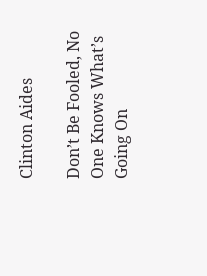Clinton Aides

Don’t Be Fooled, No One Knows What’s Going On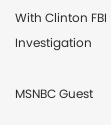With Clinton FBI Investigation

MSNBC Guest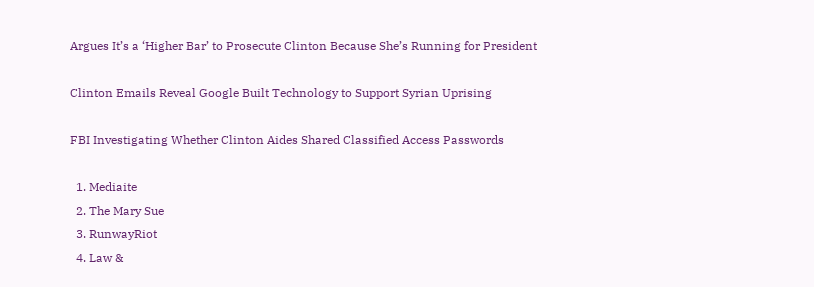Argues It’s a ‘Higher Bar’ to Prosecute Clinton Because She’s Running for President

Clinton Emails Reveal Google Built Technology to Support Syrian Uprising

FBI Investigating Whether Clinton Aides Shared Classified Access Passwords

  1. Mediaite
  2. The Mary Sue
  3. RunwayRiot
  4. Law &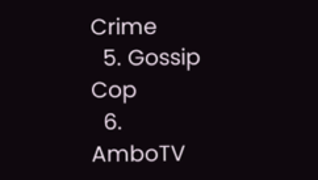Crime
  5. Gossip Cop
  6. AmboTV